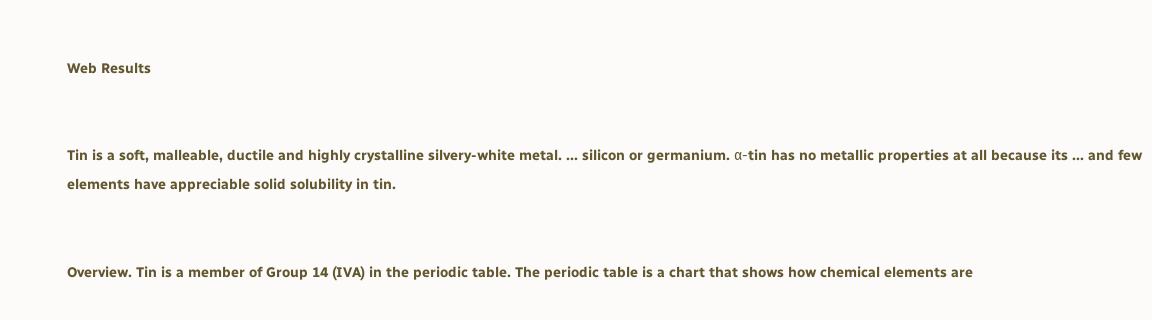Web Results


Tin is a soft, malleable, ductile and highly crystalline silvery-white metal. ... silicon or germanium. α-tin has no metallic properties at all because its ... and few elements have appreciable solid solubility in tin.


Overview. Tin is a member of Group 14 (IVA) in the periodic table. The periodic table is a chart that shows how chemical elements are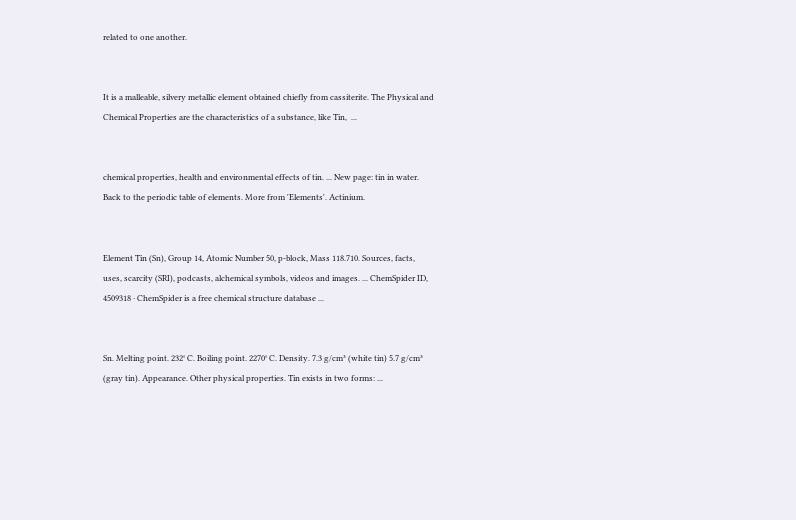related to one another.


It is a malleable, silvery metallic element obtained chiefly from cassiterite. The Physical and Chemical Properties are the characteristics of a substance, like Tin,  ...


chemical properties, health and environmental effects of tin. ... New page: tin in water. Back to the periodic table of elements. More from 'Elements'. Actinium.


Element Tin (Sn), Group 14, Atomic Number 50, p-block, Mass 118.710. Sources, facts, uses, scarcity (SRI), podcasts, alchemical symbols, videos and images. ... ChemSpider ID, 4509318 · ChemSpider is a free chemical structure database ...


Sn. Melting point. 232° C. Boiling point. 2270° C. Density. 7.3 g/cm³ (white tin) 5.7 g/cm³ (gray tin). Appearance. Other physical properties. Tin exists in two forms: ...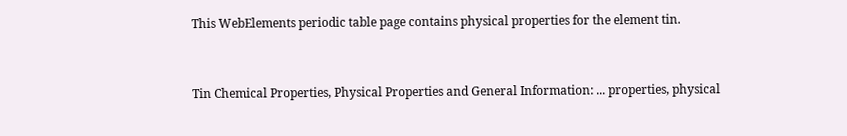This WebElements periodic table page contains physical properties for the element tin.


Tin Chemical Properties, Physical Properties and General Information: ... properties, physical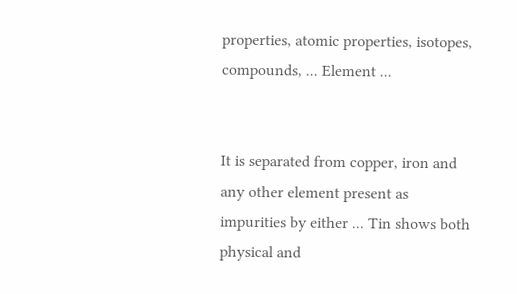properties, atomic properties, isotopes, compounds, ... Element ...


It is separated from copper, iron and any other element present as impurities by either ... Tin shows both physical and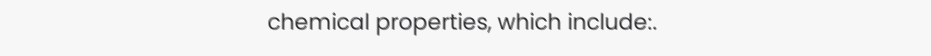chemical properties, which include:.